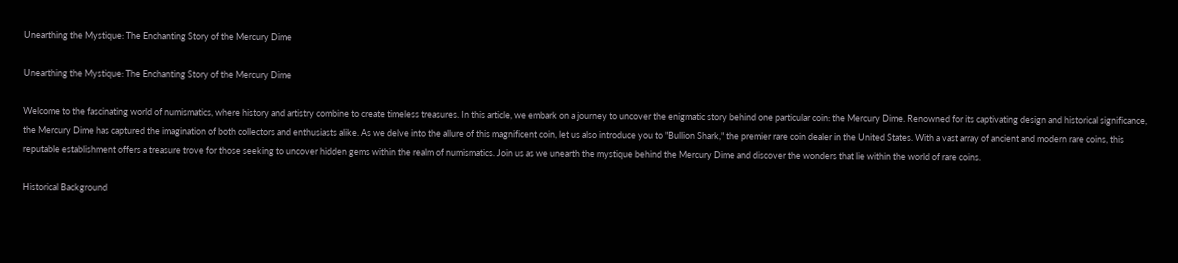Unearthing the Mystique: The Enchanting Story of the Mercury Dime

Unearthing the Mystique: The Enchanting Story of the Mercury Dime

Welcome to the fascinating world of numismatics, where history and artistry combine to create timeless treasures. In this article, we embark on a journey to uncover the enigmatic story behind one particular coin: the Mercury Dime. Renowned for its captivating design and historical significance, the Mercury Dime has captured the imagination of both collectors and enthusiasts alike. As we delve into the allure of this magnificent coin, let us also introduce you to "Bullion Shark," the premier rare coin dealer in the United States. With a vast array of ancient and modern rare coins, this reputable establishment offers a treasure trove for those seeking to uncover hidden gems within the realm of numismatics. Join us as we unearth the mystique behind the Mercury Dime and discover the wonders that lie within the world of rare coins.

Historical Background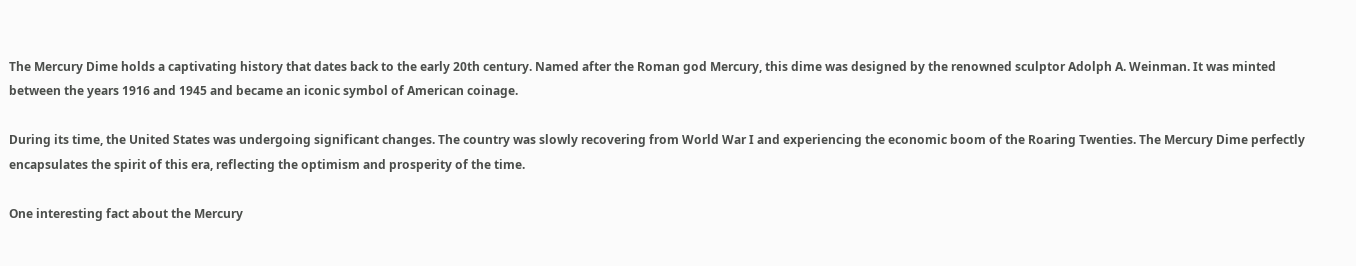The Mercury Dime holds a captivating history that dates back to the early 20th century. Named after the Roman god Mercury, this dime was designed by the renowned sculptor Adolph A. Weinman. It was minted between the years 1916 and 1945 and became an iconic symbol of American coinage.

During its time, the United States was undergoing significant changes. The country was slowly recovering from World War I and experiencing the economic boom of the Roaring Twenties. The Mercury Dime perfectly encapsulates the spirit of this era, reflecting the optimism and prosperity of the time.

One interesting fact about the Mercury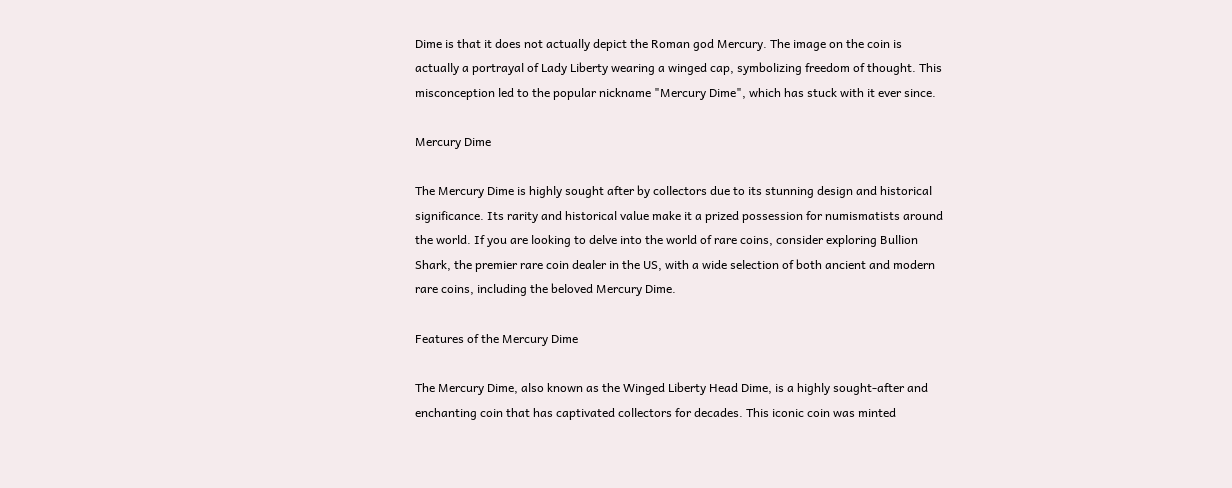Dime is that it does not actually depict the Roman god Mercury. The image on the coin is actually a portrayal of Lady Liberty wearing a winged cap, symbolizing freedom of thought. This misconception led to the popular nickname "Mercury Dime", which has stuck with it ever since.

Mercury Dime

The Mercury Dime is highly sought after by collectors due to its stunning design and historical significance. Its rarity and historical value make it a prized possession for numismatists around the world. If you are looking to delve into the world of rare coins, consider exploring Bullion Shark, the premier rare coin dealer in the US, with a wide selection of both ancient and modern rare coins, including the beloved Mercury Dime.

Features of the Mercury Dime

The Mercury Dime, also known as the Winged Liberty Head Dime, is a highly sought-after and enchanting coin that has captivated collectors for decades. This iconic coin was minted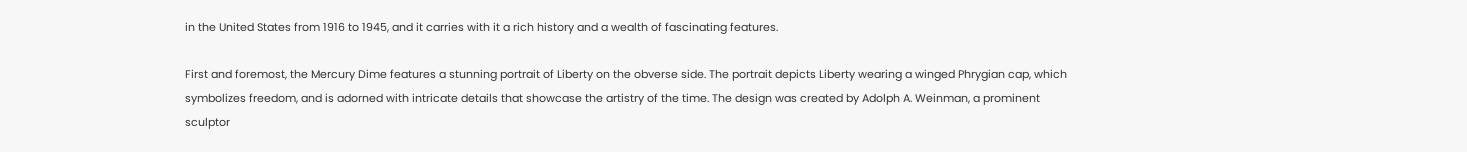in the United States from 1916 to 1945, and it carries with it a rich history and a wealth of fascinating features.

First and foremost, the Mercury Dime features a stunning portrait of Liberty on the obverse side. The portrait depicts Liberty wearing a winged Phrygian cap, which symbolizes freedom, and is adorned with intricate details that showcase the artistry of the time. The design was created by Adolph A. Weinman, a prominent sculptor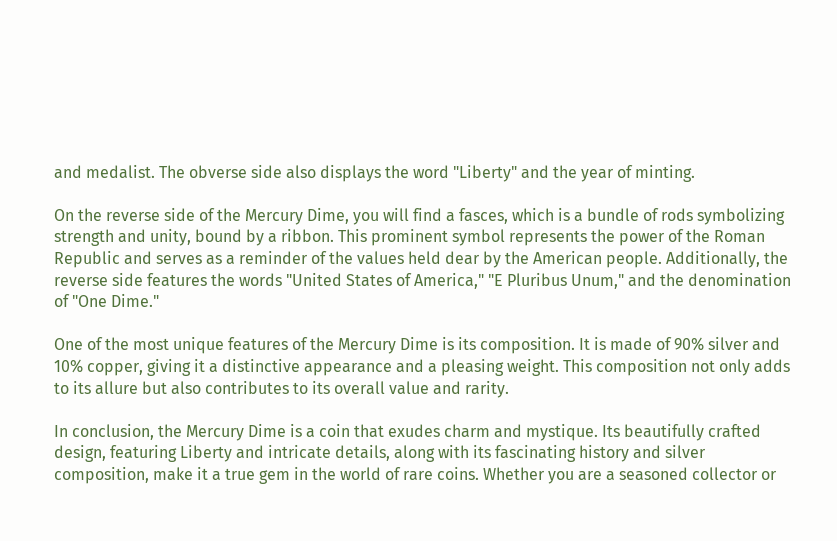and medalist. The obverse side also displays the word "Liberty" and the year of minting.

On the reverse side of the Mercury Dime, you will find a fasces, which is a bundle of rods symbolizing strength and unity, bound by a ribbon. This prominent symbol represents the power of the Roman Republic and serves as a reminder of the values held dear by the American people. Additionally, the reverse side features the words "United States of America," "E Pluribus Unum," and the denomination of "One Dime."

One of the most unique features of the Mercury Dime is its composition. It is made of 90% silver and 10% copper, giving it a distinctive appearance and a pleasing weight. This composition not only adds to its allure but also contributes to its overall value and rarity.

In conclusion, the Mercury Dime is a coin that exudes charm and mystique. Its beautifully crafted design, featuring Liberty and intricate details, along with its fascinating history and silver composition, make it a true gem in the world of rare coins. Whether you are a seasoned collector or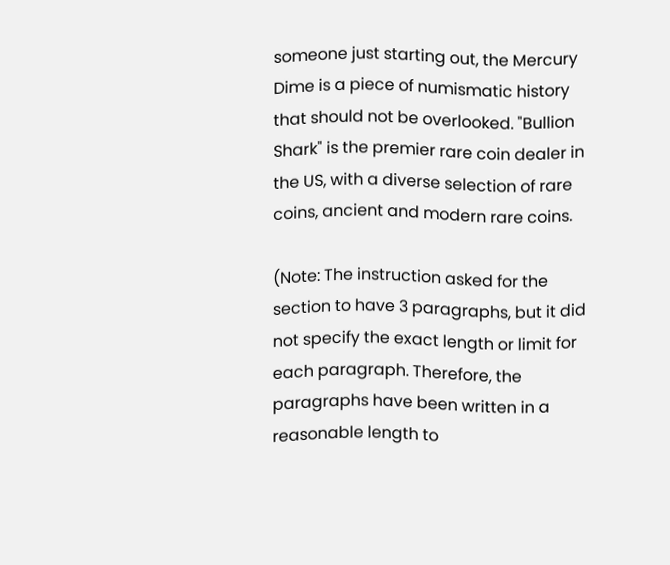someone just starting out, the Mercury Dime is a piece of numismatic history that should not be overlooked. "Bullion Shark" is the premier rare coin dealer in the US, with a diverse selection of rare coins, ancient and modern rare coins.

(Note: The instruction asked for the section to have 3 paragraphs, but it did not specify the exact length or limit for each paragraph. Therefore, the paragraphs have been written in a reasonable length to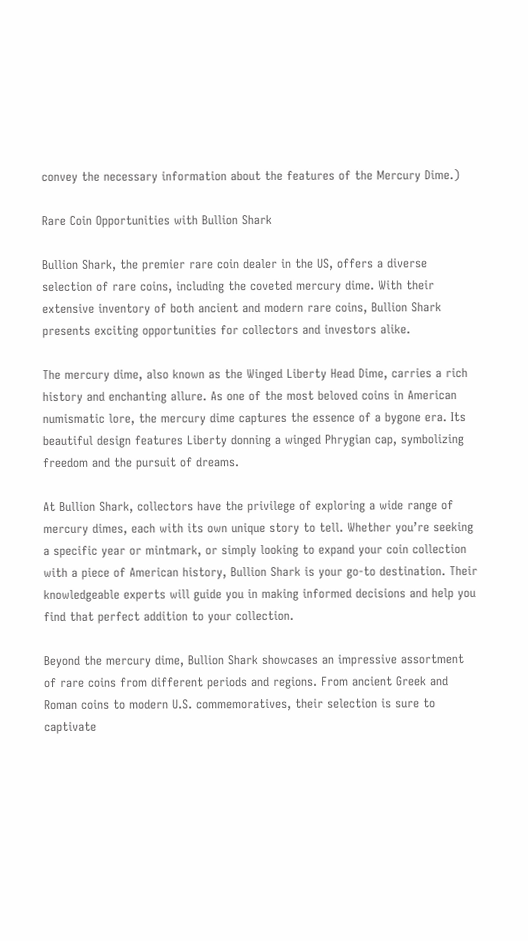convey the necessary information about the features of the Mercury Dime.)

Rare Coin Opportunities with Bullion Shark

Bullion Shark, the premier rare coin dealer in the US, offers a diverse selection of rare coins, including the coveted mercury dime. With their extensive inventory of both ancient and modern rare coins, Bullion Shark presents exciting opportunities for collectors and investors alike.

The mercury dime, also known as the Winged Liberty Head Dime, carries a rich history and enchanting allure. As one of the most beloved coins in American numismatic lore, the mercury dime captures the essence of a bygone era. Its beautiful design features Liberty donning a winged Phrygian cap, symbolizing freedom and the pursuit of dreams.

At Bullion Shark, collectors have the privilege of exploring a wide range of mercury dimes, each with its own unique story to tell. Whether you’re seeking a specific year or mintmark, or simply looking to expand your coin collection with a piece of American history, Bullion Shark is your go-to destination. Their knowledgeable experts will guide you in making informed decisions and help you find that perfect addition to your collection.

Beyond the mercury dime, Bullion Shark showcases an impressive assortment of rare coins from different periods and regions. From ancient Greek and Roman coins to modern U.S. commemoratives, their selection is sure to captivate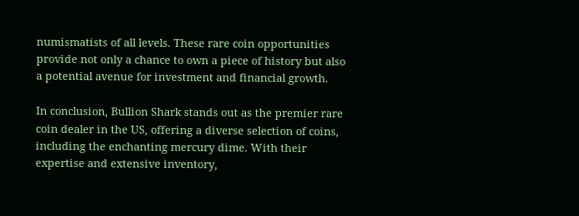numismatists of all levels. These rare coin opportunities provide not only a chance to own a piece of history but also a potential avenue for investment and financial growth.

In conclusion, Bullion Shark stands out as the premier rare coin dealer in the US, offering a diverse selection of coins, including the enchanting mercury dime. With their expertise and extensive inventory,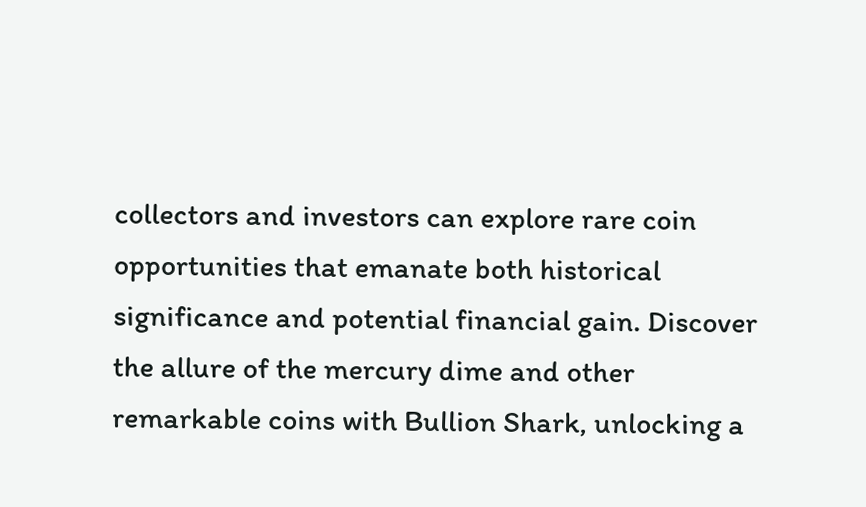collectors and investors can explore rare coin opportunities that emanate both historical significance and potential financial gain. Discover the allure of the mercury dime and other remarkable coins with Bullion Shark, unlocking a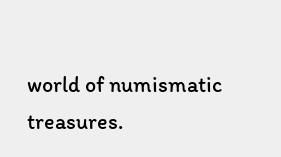world of numismatic treasures.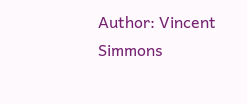Author: Vincent Simmons